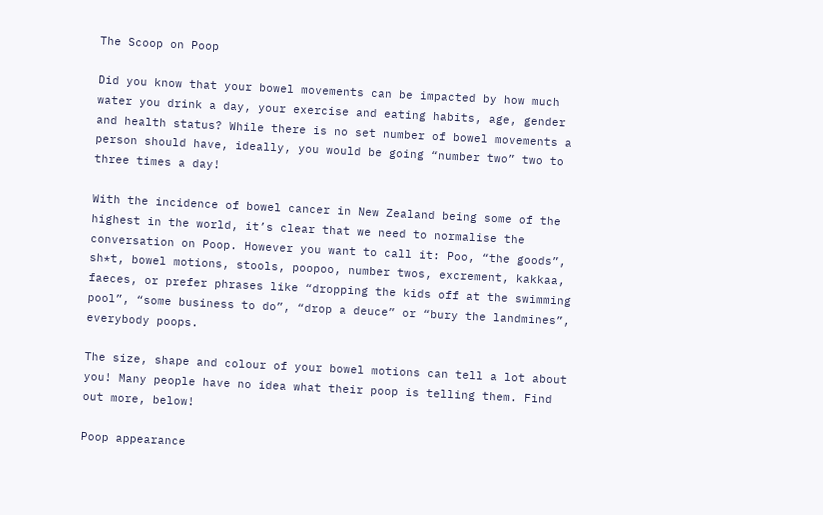The Scoop on Poop

Did you know that your bowel movements can be impacted by how much water you drink a day, your exercise and eating habits, age, gender and health status? While there is no set number of bowel movements a person should have, ideally, you would be going “number two” two to three times a day!

With the incidence of bowel cancer in New Zealand being some of the highest in the world, it’s clear that we need to normalise the conversation on Poop. However you want to call it: Poo, “the goods”, sh*t, bowel motions, stools, poopoo, number twos, excrement, kakkaa, faeces, or prefer phrases like “dropping the kids off at the swimming pool”, “some business to do”, “drop a deuce” or “bury the landmines”, everybody poops.

The size, shape and colour of your bowel motions can tell a lot about you! Many people have no idea what their poop is telling them. Find out more, below!

Poop appearance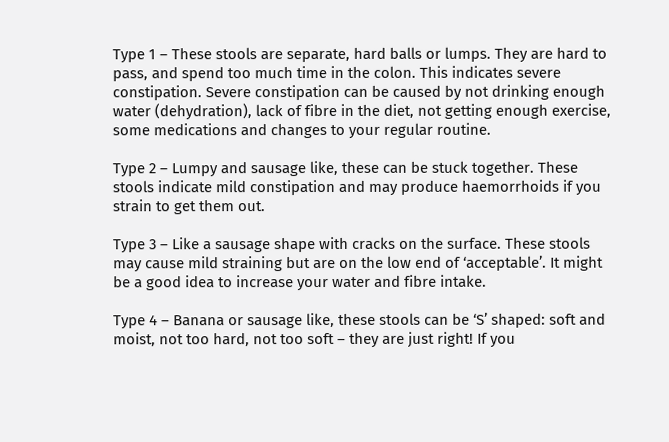Type 1 – These stools are separate, hard balls or lumps. They are hard to pass, and spend too much time in the colon. This indicates severe constipation. Severe constipation can be caused by not drinking enough water (dehydration), lack of fibre in the diet, not getting enough exercise, some medications and changes to your regular routine.

Type 2 – Lumpy and sausage like, these can be stuck together. These stools indicate mild constipation and may produce haemorrhoids if you strain to get them out.

Type 3 – Like a sausage shape with cracks on the surface. These stools may cause mild straining but are on the low end of ‘acceptable’. It might be a good idea to increase your water and fibre intake.

Type 4 – Banana or sausage like, these stools can be ‘S’ shaped: soft and moist, not too hard, not too soft – they are just right! If you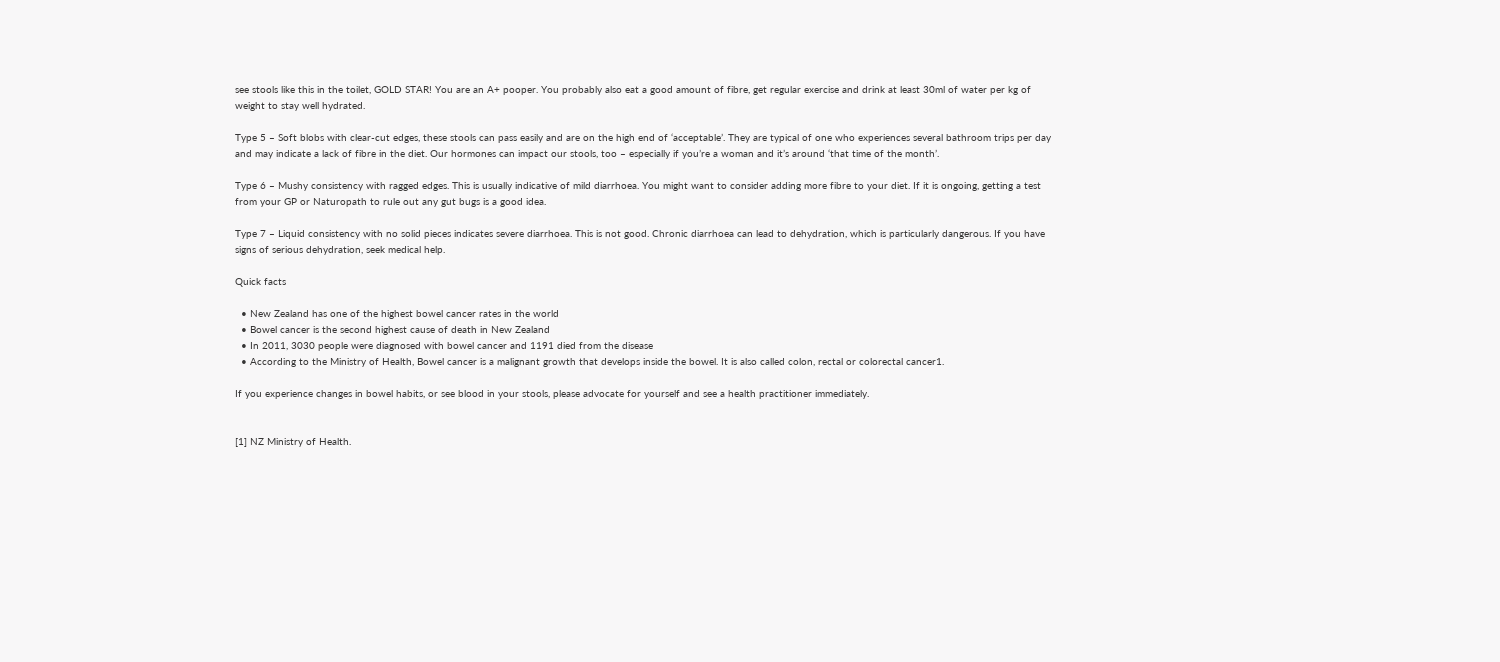see stools like this in the toilet, GOLD STAR! You are an A+ pooper. You probably also eat a good amount of fibre, get regular exercise and drink at least 30ml of water per kg of weight to stay well hydrated.

Type 5 – Soft blobs with clear-cut edges, these stools can pass easily and are on the high end of ‘acceptable’. They are typical of one who experiences several bathroom trips per day and may indicate a lack of fibre in the diet. Our hormones can impact our stools, too – especially if you’re a woman and it’s around ‘that time of the month’.

Type 6 – Mushy consistency with ragged edges. This is usually indicative of mild diarrhoea. You might want to consider adding more fibre to your diet. If it is ongoing, getting a test from your GP or Naturopath to rule out any gut bugs is a good idea.

Type 7 – Liquid consistency with no solid pieces indicates severe diarrhoea. This is not good. Chronic diarrhoea can lead to dehydration, which is particularly dangerous. If you have signs of serious dehydration, seek medical help.

Quick facts

  • New Zealand has one of the highest bowel cancer rates in the world
  • Bowel cancer is the second highest cause of death in New Zealand
  • In 2011, 3030 people were diagnosed with bowel cancer and 1191 died from the disease
  • According to the Ministry of Health, Bowel cancer is a malignant growth that develops inside the bowel. It is also called colon, rectal or colorectal cancer1.

If you experience changes in bowel habits, or see blood in your stools, please advocate for yourself and see a health practitioner immediately.


[1] NZ Ministry of Health.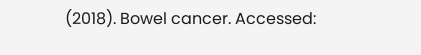(2018). Bowel cancer. Accessed: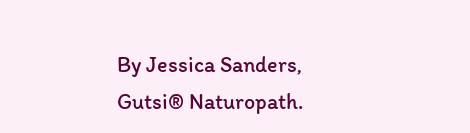By Jessica Sanders, Gutsi® Naturopath.